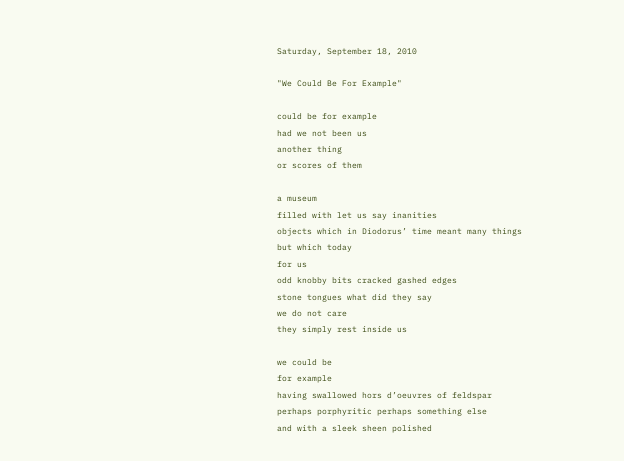Saturday, September 18, 2010

"We Could Be For Example"

could be for example
had we not been us
another thing
or scores of them

a museum
filled with let us say inanities
objects which in Diodorus’ time meant many things
but which today
for us
odd knobby bits cracked gashed edges
stone tongues what did they say
we do not care
they simply rest inside us

we could be
for example
having swallowed hors d’oeuvres of feldspar
perhaps porphyritic perhaps something else
and with a sleek sheen polished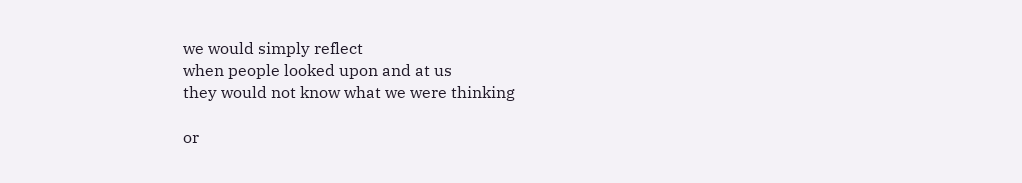we would simply reflect
when people looked upon and at us
they would not know what we were thinking

or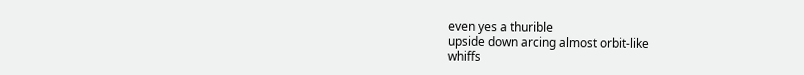even yes a thurible
upside down arcing almost orbit-like
whiffs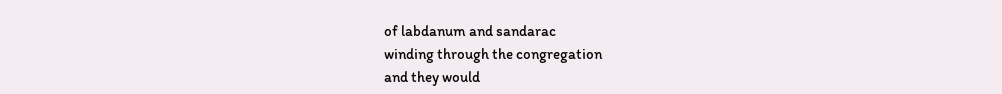of labdanum and sandarac
winding through the congregation
and they would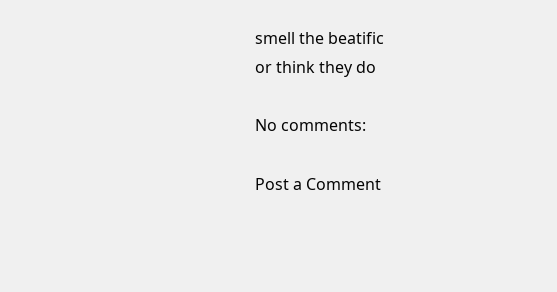smell the beatific
or think they do

No comments:

Post a Comment